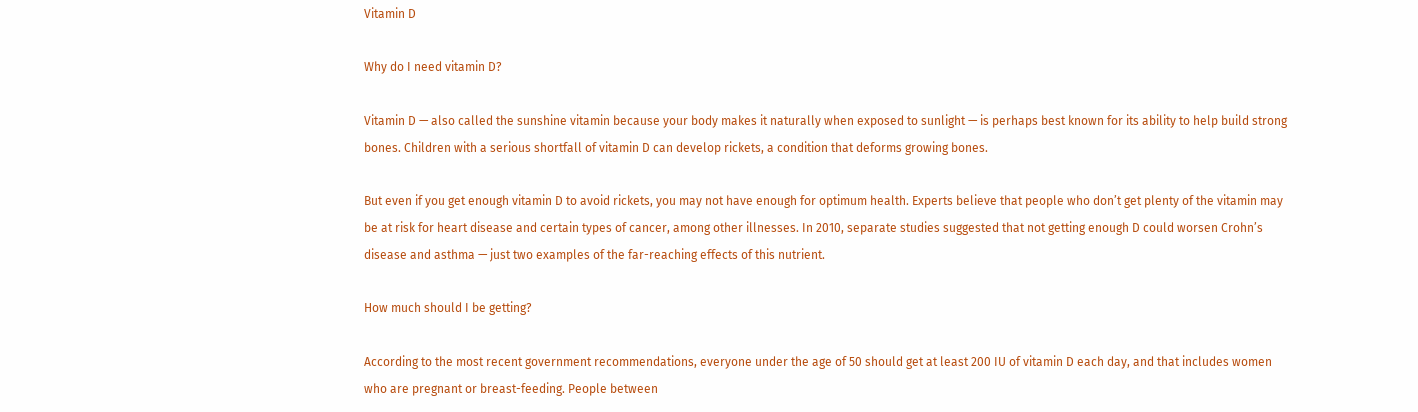Vitamin D

Why do I need vitamin D?

Vitamin D — also called the sunshine vitamin because your body makes it naturally when exposed to sunlight — is perhaps best known for its ability to help build strong bones. Children with a serious shortfall of vitamin D can develop rickets, a condition that deforms growing bones.

But even if you get enough vitamin D to avoid rickets, you may not have enough for optimum health. Experts believe that people who don’t get plenty of the vitamin may be at risk for heart disease and certain types of cancer, among other illnesses. In 2010, separate studies suggested that not getting enough D could worsen Crohn’s disease and asthma — just two examples of the far-reaching effects of this nutrient.

How much should I be getting?

According to the most recent government recommendations, everyone under the age of 50 should get at least 200 IU of vitamin D each day, and that includes women who are pregnant or breast-feeding. People between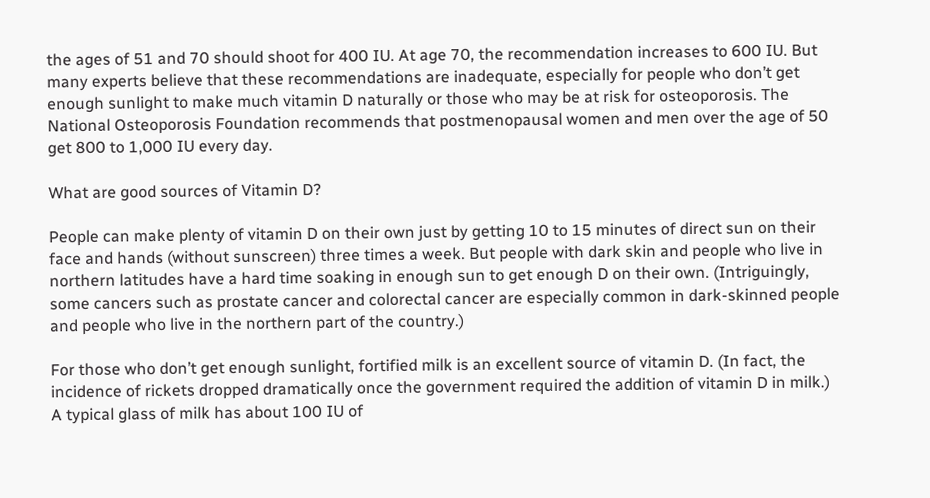the ages of 51 and 70 should shoot for 400 IU. At age 70, the recommendation increases to 600 IU. But many experts believe that these recommendations are inadequate, especially for people who don’t get enough sunlight to make much vitamin D naturally or those who may be at risk for osteoporosis. The National Osteoporosis Foundation recommends that postmenopausal women and men over the age of 50 get 800 to 1,000 IU every day.

What are good sources of Vitamin D?

People can make plenty of vitamin D on their own just by getting 10 to 15 minutes of direct sun on their face and hands (without sunscreen) three times a week. But people with dark skin and people who live in northern latitudes have a hard time soaking in enough sun to get enough D on their own. (Intriguingly, some cancers such as prostate cancer and colorectal cancer are especially common in dark-skinned people and people who live in the northern part of the country.)

For those who don’t get enough sunlight, fortified milk is an excellent source of vitamin D. (In fact, the incidence of rickets dropped dramatically once the government required the addition of vitamin D in milk.) A typical glass of milk has about 100 IU of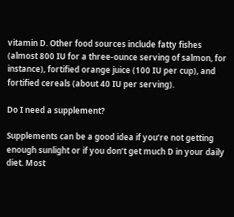vitamin D. Other food sources include fatty fishes (almost 800 IU for a three-ounce serving of salmon, for instance), fortified orange juice (100 IU per cup), and fortified cereals (about 40 IU per serving).

Do I need a supplement?

Supplements can be a good idea if you’re not getting enough sunlight or if you don’t get much D in your daily diet. Most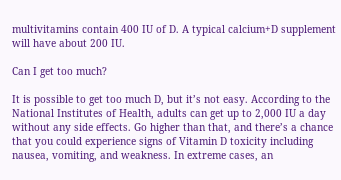multivitamins contain 400 IU of D. A typical calcium+D supplement will have about 200 IU.

Can I get too much?

It is possible to get too much D, but it’s not easy. According to the National Institutes of Health, adults can get up to 2,000 IU a day without any side effects. Go higher than that, and there’s a chance that you could experience signs of Vitamin D toxicity including nausea, vomiting, and weakness. In extreme cases, an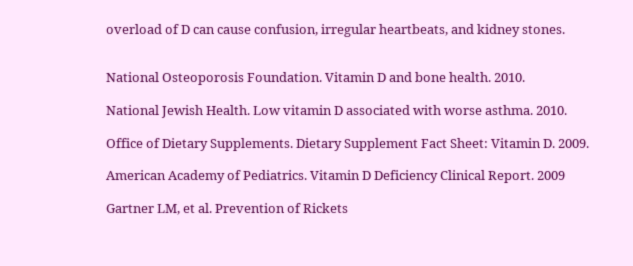overload of D can cause confusion, irregular heartbeats, and kidney stones.


National Osteoporosis Foundation. Vitamin D and bone health. 2010.

National Jewish Health. Low vitamin D associated with worse asthma. 2010.

Office of Dietary Supplements. Dietary Supplement Fact Sheet: Vitamin D. 2009.

American Academy of Pediatrics. Vitamin D Deficiency Clinical Report. 2009

Gartner LM, et al. Prevention of Rickets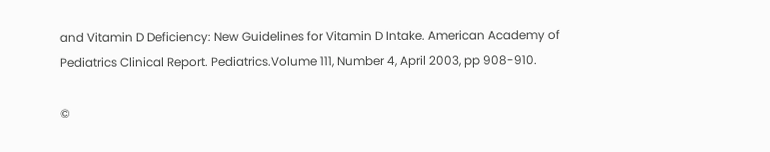and Vitamin D Deficiency: New Guidelines for Vitamin D Intake. American Academy of Pediatrics Clinical Report. Pediatrics.Volume 111, Number 4, April 2003, pp 908-910.

©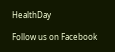HealthDay

Follow us on Facebook